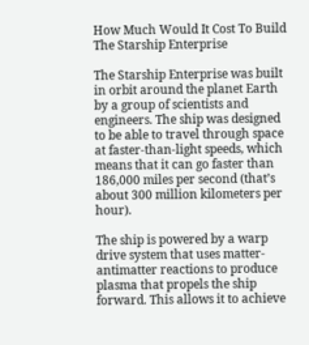How Much Would It Cost To Build The Starship Enterprise

The Starship Enterprise was built in orbit around the planet Earth by a group of scientists and engineers. The ship was designed to be able to travel through space at faster-than-light speeds, which means that it can go faster than 186,000 miles per second (that’s about 300 million kilometers per hour).

The ship is powered by a warp drive system that uses matter-antimatter reactions to produce plasma that propels the ship forward. This allows it to achieve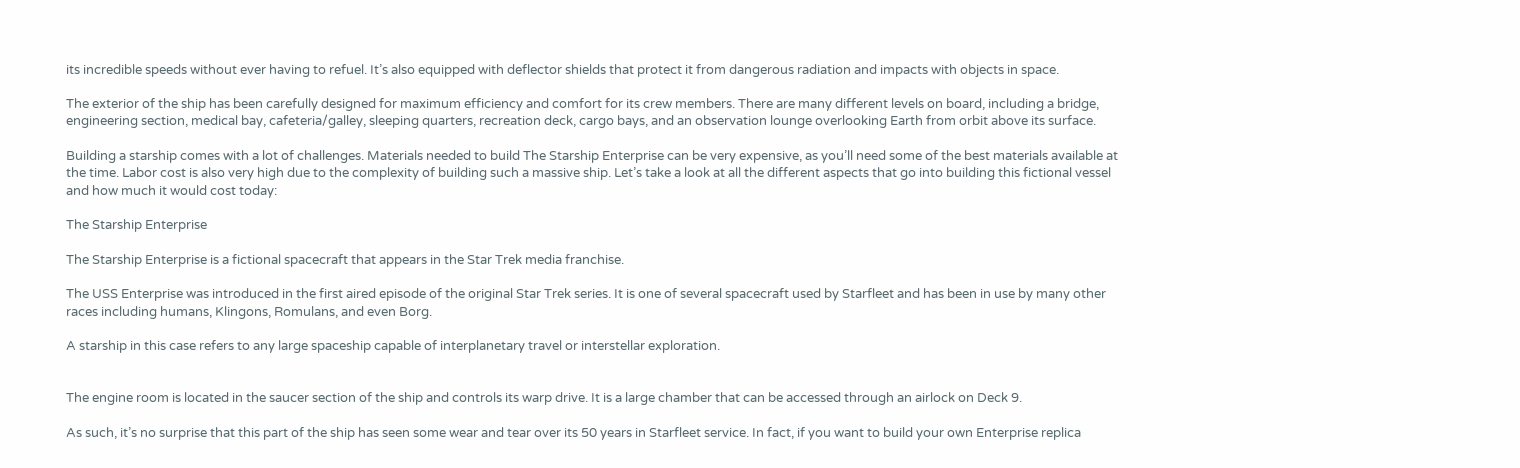its incredible speeds without ever having to refuel. It’s also equipped with deflector shields that protect it from dangerous radiation and impacts with objects in space.

The exterior of the ship has been carefully designed for maximum efficiency and comfort for its crew members. There are many different levels on board, including a bridge, engineering section, medical bay, cafeteria/galley, sleeping quarters, recreation deck, cargo bays, and an observation lounge overlooking Earth from orbit above its surface.

Building a starship comes with a lot of challenges. Materials needed to build The Starship Enterprise can be very expensive, as you’ll need some of the best materials available at the time. Labor cost is also very high due to the complexity of building such a massive ship. Let’s take a look at all the different aspects that go into building this fictional vessel and how much it would cost today:

The Starship Enterprise

The Starship Enterprise is a fictional spacecraft that appears in the Star Trek media franchise.

The USS Enterprise was introduced in the first aired episode of the original Star Trek series. It is one of several spacecraft used by Starfleet and has been in use by many other races including humans, Klingons, Romulans, and even Borg.

A starship in this case refers to any large spaceship capable of interplanetary travel or interstellar exploration.


The engine room is located in the saucer section of the ship and controls its warp drive. It is a large chamber that can be accessed through an airlock on Deck 9.

As such, it’s no surprise that this part of the ship has seen some wear and tear over its 50 years in Starfleet service. In fact, if you want to build your own Enterprise replica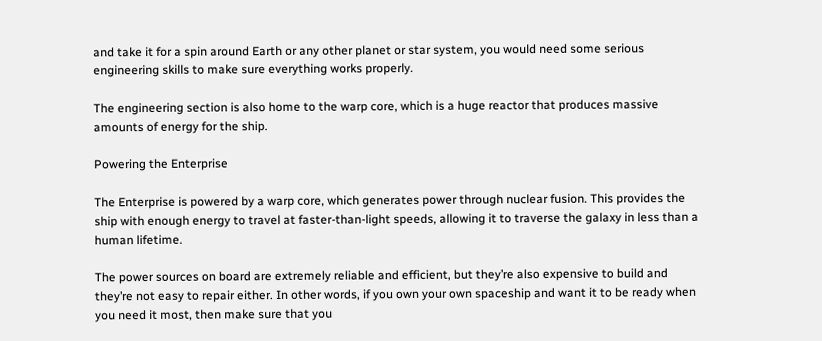and take it for a spin around Earth or any other planet or star system, you would need some serious engineering skills to make sure everything works properly.

The engineering section is also home to the warp core, which is a huge reactor that produces massive amounts of energy for the ship.

Powering the Enterprise

The Enterprise is powered by a warp core, which generates power through nuclear fusion. This provides the ship with enough energy to travel at faster-than-light speeds, allowing it to traverse the galaxy in less than a human lifetime.

The power sources on board are extremely reliable and efficient, but they’re also expensive to build and they’re not easy to repair either. In other words, if you own your own spaceship and want it to be ready when you need it most, then make sure that you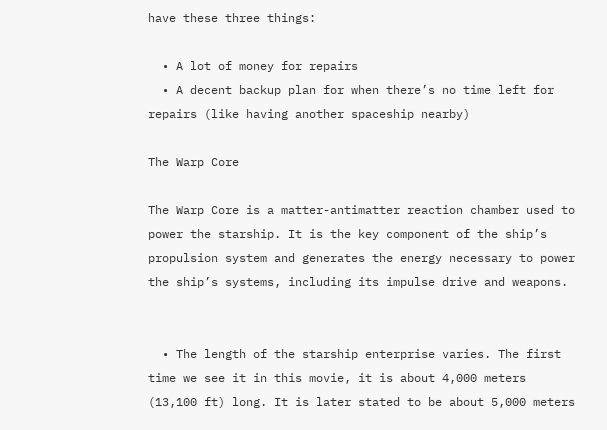have these three things:

  • A lot of money for repairs
  • A decent backup plan for when there’s no time left for repairs (like having another spaceship nearby)

The Warp Core

The Warp Core is a matter-antimatter reaction chamber used to power the starship. It is the key component of the ship’s propulsion system and generates the energy necessary to power the ship’s systems, including its impulse drive and weapons.


  • The length of the starship enterprise varies. The first time we see it in this movie, it is about 4,000 meters (13,100 ft) long. It is later stated to be about 5,000 meters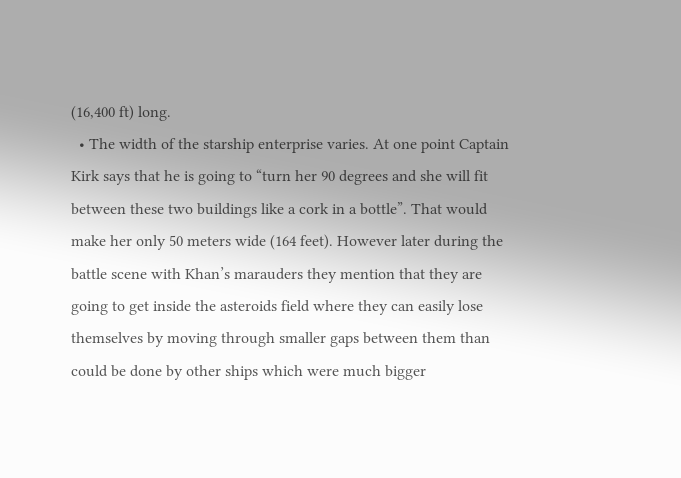(16,400 ft) long.
  • The width of the starship enterprise varies. At one point Captain Kirk says that he is going to “turn her 90 degrees and she will fit between these two buildings like a cork in a bottle”. That would make her only 50 meters wide (164 feet). However later during the battle scene with Khan’s marauders they mention that they are going to get inside the asteroids field where they can easily lose themselves by moving through smaller gaps between them than could be done by other ships which were much bigger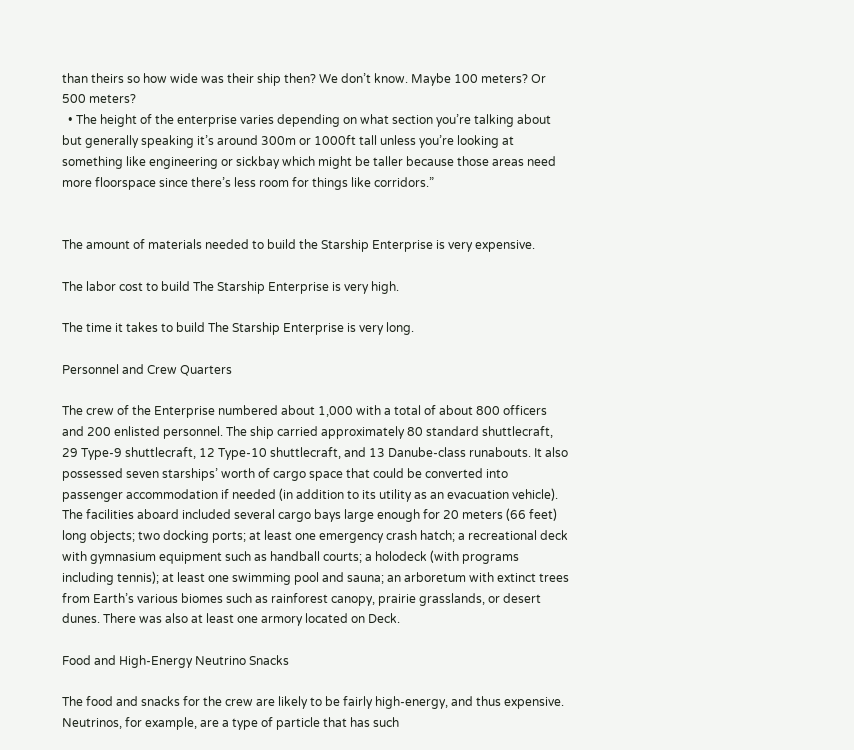than theirs so how wide was their ship then? We don’t know. Maybe 100 meters? Or 500 meters?
  • The height of the enterprise varies depending on what section you’re talking about but generally speaking it’s around 300m or 1000ft tall unless you’re looking at something like engineering or sickbay which might be taller because those areas need more floorspace since there’s less room for things like corridors.”


The amount of materials needed to build the Starship Enterprise is very expensive.

The labor cost to build The Starship Enterprise is very high.

The time it takes to build The Starship Enterprise is very long.

Personnel and Crew Quarters

The crew of the Enterprise numbered about 1,000 with a total of about 800 officers and 200 enlisted personnel. The ship carried approximately 80 standard shuttlecraft, 29 Type-9 shuttlecraft, 12 Type-10 shuttlecraft, and 13 Danube-class runabouts. It also possessed seven starships’ worth of cargo space that could be converted into passenger accommodation if needed (in addition to its utility as an evacuation vehicle). The facilities aboard included several cargo bays large enough for 20 meters (66 feet) long objects; two docking ports; at least one emergency crash hatch; a recreational deck with gymnasium equipment such as handball courts; a holodeck (with programs including tennis); at least one swimming pool and sauna; an arboretum with extinct trees from Earth’s various biomes such as rainforest canopy, prairie grasslands, or desert dunes. There was also at least one armory located on Deck.

Food and High-Energy Neutrino Snacks

The food and snacks for the crew are likely to be fairly high-energy, and thus expensive. Neutrinos, for example, are a type of particle that has such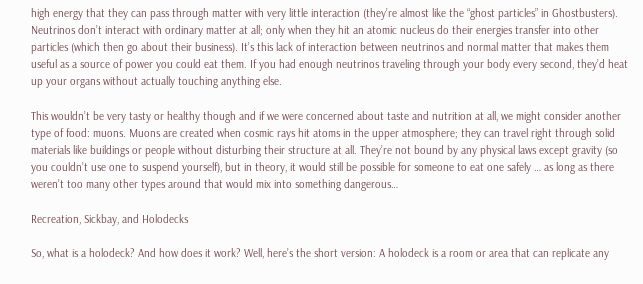high energy that they can pass through matter with very little interaction (they’re almost like the “ghost particles” in Ghostbusters). Neutrinos don’t interact with ordinary matter at all; only when they hit an atomic nucleus do their energies transfer into other particles (which then go about their business). It’s this lack of interaction between neutrinos and normal matter that makes them useful as a source of power you could eat them. If you had enough neutrinos traveling through your body every second, they’d heat up your organs without actually touching anything else.

This wouldn’t be very tasty or healthy though and if we were concerned about taste and nutrition at all, we might consider another type of food: muons. Muons are created when cosmic rays hit atoms in the upper atmosphere; they can travel right through solid materials like buildings or people without disturbing their structure at all. They’re not bound by any physical laws except gravity (so you couldn’t use one to suspend yourself), but in theory, it would still be possible for someone to eat one safely … as long as there weren’t too many other types around that would mix into something dangerous…

Recreation, Sickbay, and Holodecks

So, what is a holodeck? And how does it work? Well, here’s the short version: A holodeck is a room or area that can replicate any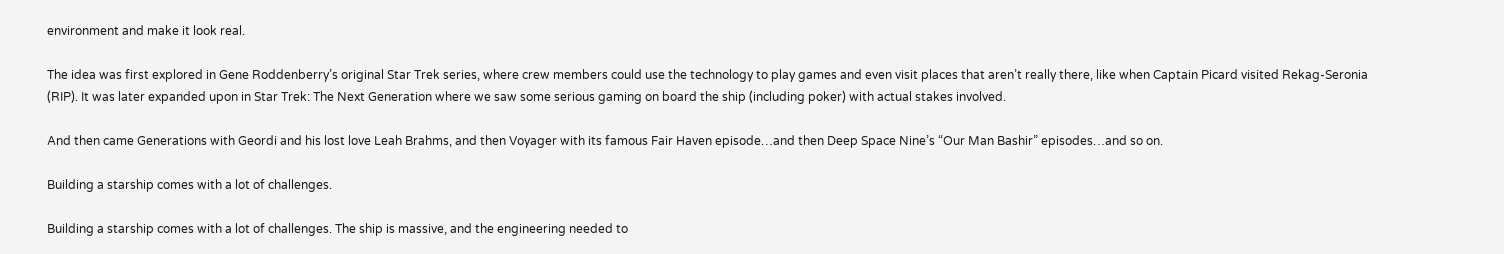environment and make it look real.

The idea was first explored in Gene Roddenberry’s original Star Trek series, where crew members could use the technology to play games and even visit places that aren’t really there, like when Captain Picard visited Rekag-Seronia (RIP). It was later expanded upon in Star Trek: The Next Generation where we saw some serious gaming on board the ship (including poker) with actual stakes involved.

And then came Generations with Geordi and his lost love Leah Brahms, and then Voyager with its famous Fair Haven episode…and then Deep Space Nine’s “Our Man Bashir” episodes…and so on.

Building a starship comes with a lot of challenges.

Building a starship comes with a lot of challenges. The ship is massive, and the engineering needed to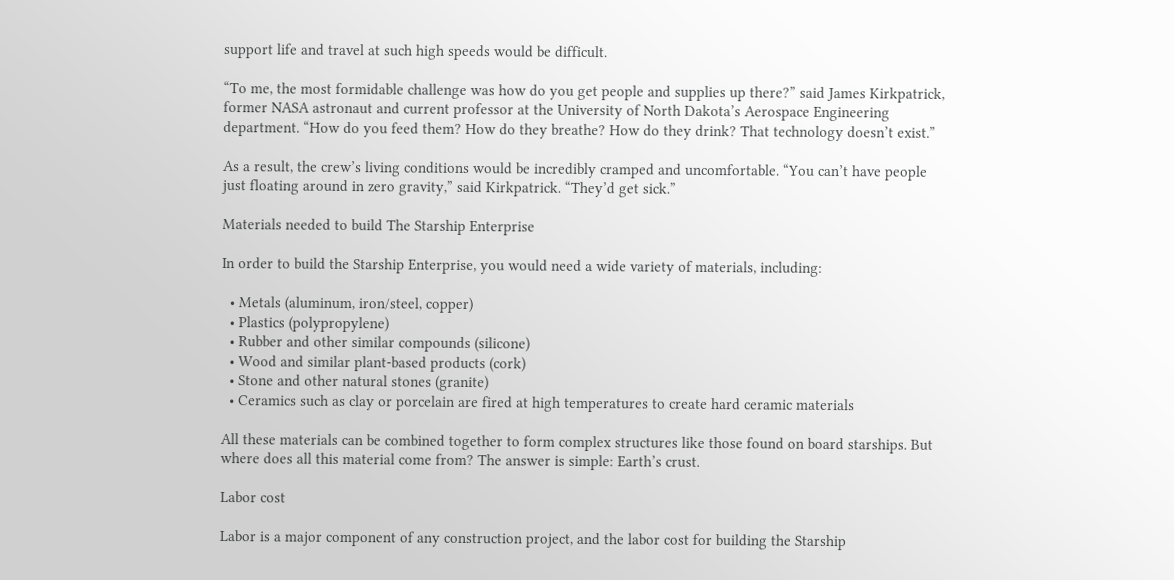support life and travel at such high speeds would be difficult.

“To me, the most formidable challenge was how do you get people and supplies up there?” said James Kirkpatrick, former NASA astronaut and current professor at the University of North Dakota’s Aerospace Engineering department. “How do you feed them? How do they breathe? How do they drink? That technology doesn’t exist.”

As a result, the crew’s living conditions would be incredibly cramped and uncomfortable. “You can’t have people just floating around in zero gravity,” said Kirkpatrick. “They’d get sick.”

Materials needed to build The Starship Enterprise

In order to build the Starship Enterprise, you would need a wide variety of materials, including:

  • Metals (aluminum, iron/steel, copper)
  • Plastics (polypropylene)
  • Rubber and other similar compounds (silicone)
  • Wood and similar plant-based products (cork)
  • Stone and other natural stones (granite)
  • Ceramics such as clay or porcelain are fired at high temperatures to create hard ceramic materials

All these materials can be combined together to form complex structures like those found on board starships. But where does all this material come from? The answer is simple: Earth’s crust.

Labor cost

Labor is a major component of any construction project, and the labor cost for building the Starship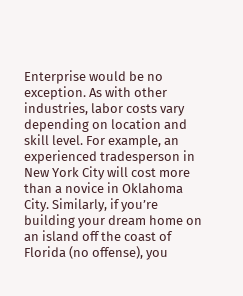Enterprise would be no exception. As with other industries, labor costs vary depending on location and skill level. For example, an experienced tradesperson in New York City will cost more than a novice in Oklahoma City. Similarly, if you’re building your dream home on an island off the coast of Florida (no offense), you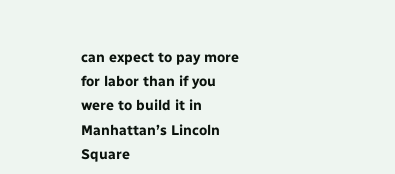can expect to pay more for labor than if you were to build it in Manhattan’s Lincoln Square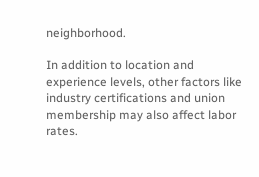neighborhood.

In addition to location and experience levels, other factors like industry certifications and union membership may also affect labor rates.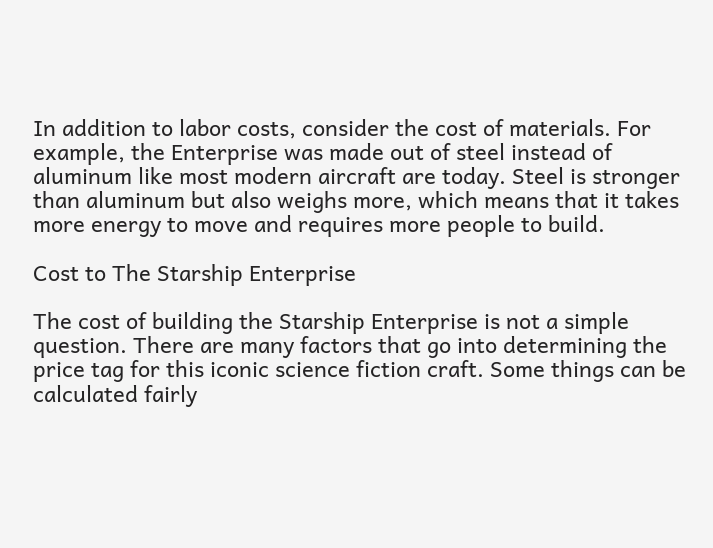In addition to labor costs, consider the cost of materials. For example, the Enterprise was made out of steel instead of aluminum like most modern aircraft are today. Steel is stronger than aluminum but also weighs more, which means that it takes more energy to move and requires more people to build.

Cost to The Starship Enterprise

The cost of building the Starship Enterprise is not a simple question. There are many factors that go into determining the price tag for this iconic science fiction craft. Some things can be calculated fairly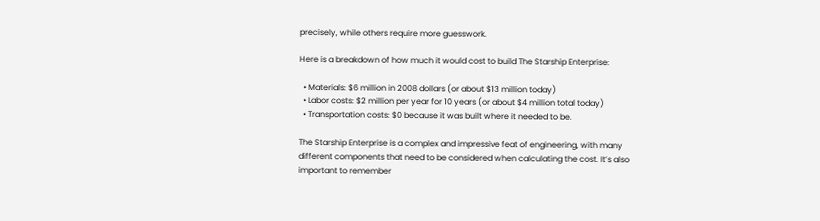precisely, while others require more guesswork.

Here is a breakdown of how much it would cost to build The Starship Enterprise:

  • Materials: $6 million in 2008 dollars (or about $13 million today)
  • Labor costs: $2 million per year for 10 years (or about $4 million total today)
  • Transportation costs: $0 because it was built where it needed to be.

The Starship Enterprise is a complex and impressive feat of engineering, with many different components that need to be considered when calculating the cost. It’s also important to remember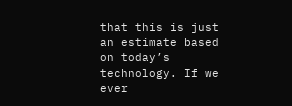that this is just an estimate based on today’s technology. If we ever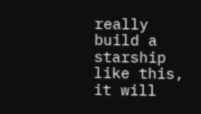really build a starship like this, it will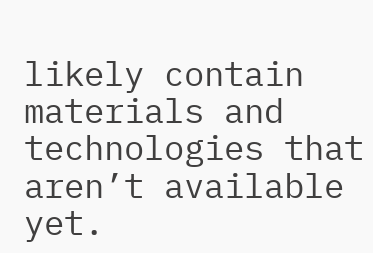likely contain materials and technologies that aren’t available yet.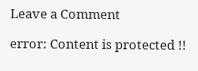Leave a Comment

error: Content is protected !!